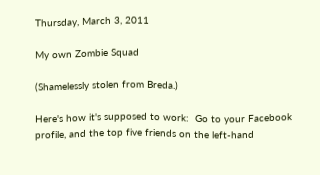Thursday, March 3, 2011

My own Zombie Squad

(Shamelessly stolen from Breda.)

Here's how it's supposed to work:  Go to your Facebook profile, and the top five friends on the left-hand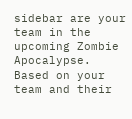sidebar are your team in the upcoming Zombie Apocalypse.  Based on your team and their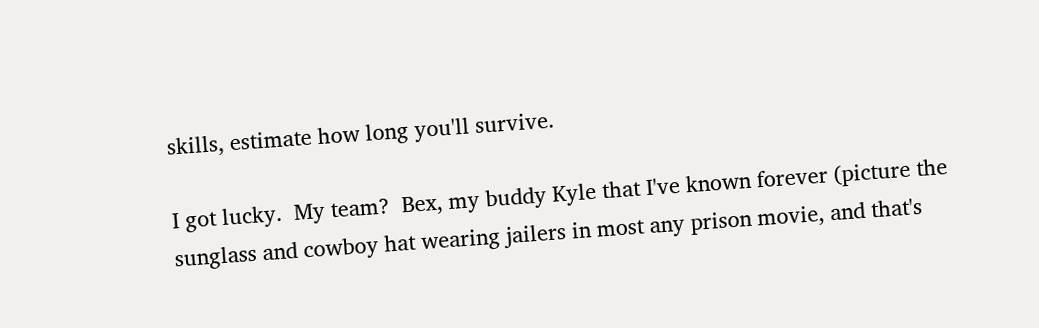skills, estimate how long you'll survive.

I got lucky.  My team?  Bex, my buddy Kyle that I've known forever (picture the sunglass and cowboy hat wearing jailers in most any prison movie, and that's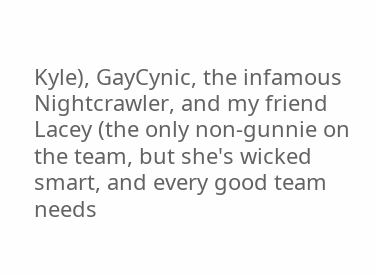Kyle), GayCynic, the infamous Nightcrawler, and my friend Lacey (the only non-gunnie on the team, but she's wicked smart, and every good team needs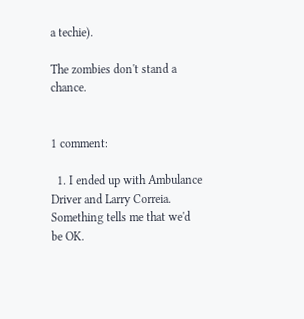a techie).

The zombies don't stand a chance.


1 comment:

  1. I ended up with Ambulance Driver and Larry Correia. Something tells me that we'd be OK.